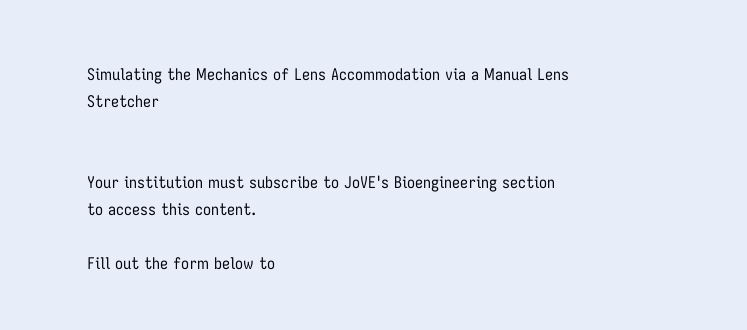Simulating the Mechanics of Lens Accommodation via a Manual Lens Stretcher


Your institution must subscribe to JoVE's Bioengineering section to access this content.

Fill out the form below to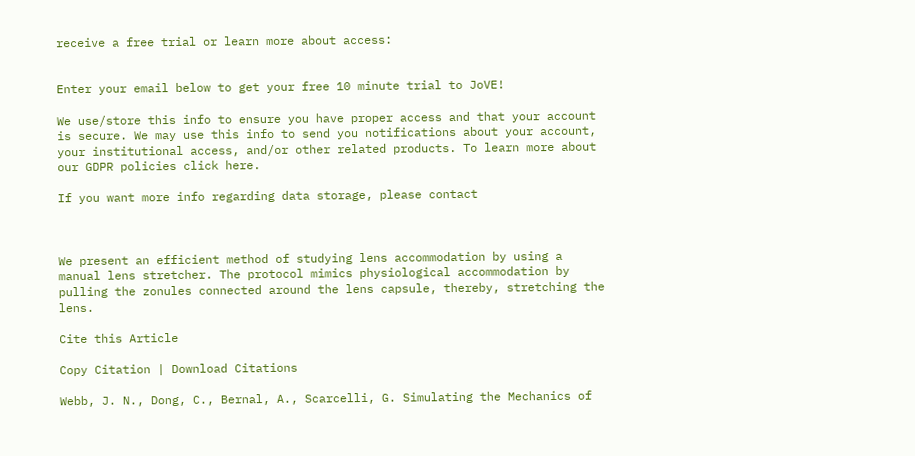receive a free trial or learn more about access:


Enter your email below to get your free 10 minute trial to JoVE!

We use/store this info to ensure you have proper access and that your account is secure. We may use this info to send you notifications about your account, your institutional access, and/or other related products. To learn more about our GDPR policies click here.

If you want more info regarding data storage, please contact



We present an efficient method of studying lens accommodation by using a manual lens stretcher. The protocol mimics physiological accommodation by pulling the zonules connected around the lens capsule, thereby, stretching the lens.

Cite this Article

Copy Citation | Download Citations

Webb, J. N., Dong, C., Bernal, A., Scarcelli, G. Simulating the Mechanics of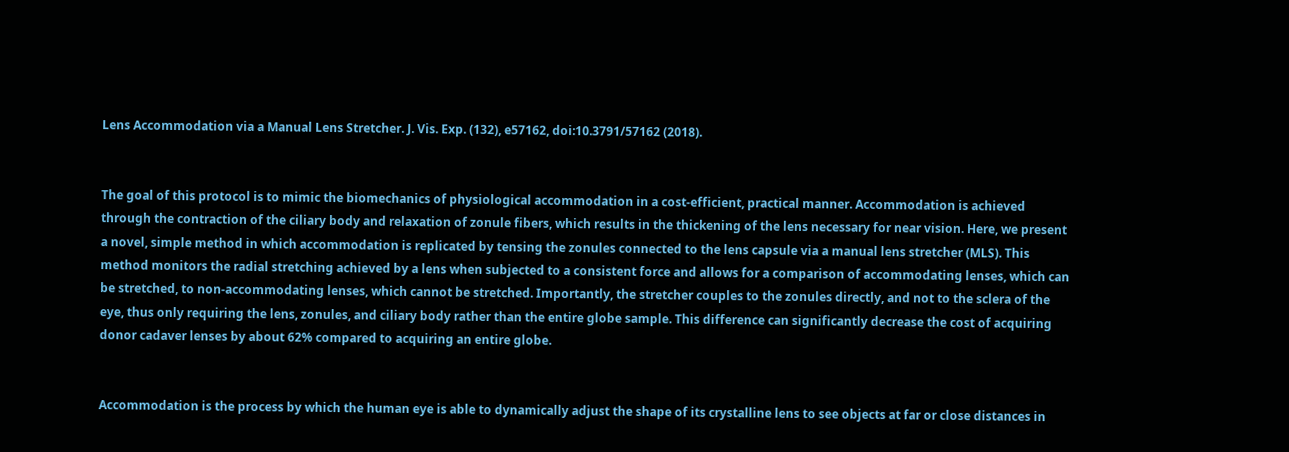Lens Accommodation via a Manual Lens Stretcher. J. Vis. Exp. (132), e57162, doi:10.3791/57162 (2018).


The goal of this protocol is to mimic the biomechanics of physiological accommodation in a cost-efficient, practical manner. Accommodation is achieved through the contraction of the ciliary body and relaxation of zonule fibers, which results in the thickening of the lens necessary for near vision. Here, we present a novel, simple method in which accommodation is replicated by tensing the zonules connected to the lens capsule via a manual lens stretcher (MLS). This method monitors the radial stretching achieved by a lens when subjected to a consistent force and allows for a comparison of accommodating lenses, which can be stretched, to non-accommodating lenses, which cannot be stretched. Importantly, the stretcher couples to the zonules directly, and not to the sclera of the eye, thus only requiring the lens, zonules, and ciliary body rather than the entire globe sample. This difference can significantly decrease the cost of acquiring donor cadaver lenses by about 62% compared to acquiring an entire globe.


Accommodation is the process by which the human eye is able to dynamically adjust the shape of its crystalline lens to see objects at far or close distances in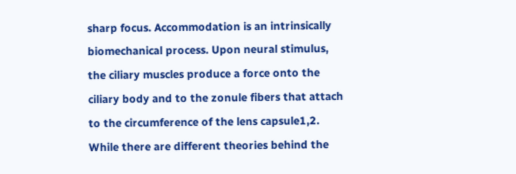sharp focus. Accommodation is an intrinsically biomechanical process. Upon neural stimulus, the ciliary muscles produce a force onto the ciliary body and to the zonule fibers that attach to the circumference of the lens capsule1,2. While there are different theories behind the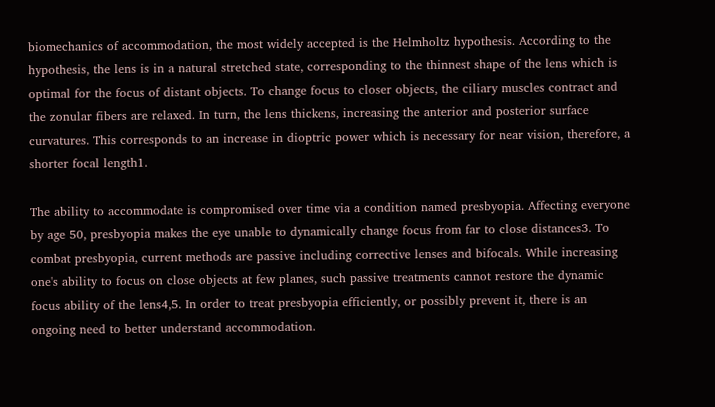biomechanics of accommodation, the most widely accepted is the Helmholtz hypothesis. According to the hypothesis, the lens is in a natural stretched state, corresponding to the thinnest shape of the lens which is optimal for the focus of distant objects. To change focus to closer objects, the ciliary muscles contract and the zonular fibers are relaxed. In turn, the lens thickens, increasing the anterior and posterior surface curvatures. This corresponds to an increase in dioptric power which is necessary for near vision, therefore, a shorter focal length1.

The ability to accommodate is compromised over time via a condition named presbyopia. Affecting everyone by age 50, presbyopia makes the eye unable to dynamically change focus from far to close distances3. To combat presbyopia, current methods are passive including corrective lenses and bifocals. While increasing one's ability to focus on close objects at few planes, such passive treatments cannot restore the dynamic focus ability of the lens4,5. In order to treat presbyopia efficiently, or possibly prevent it, there is an ongoing need to better understand accommodation.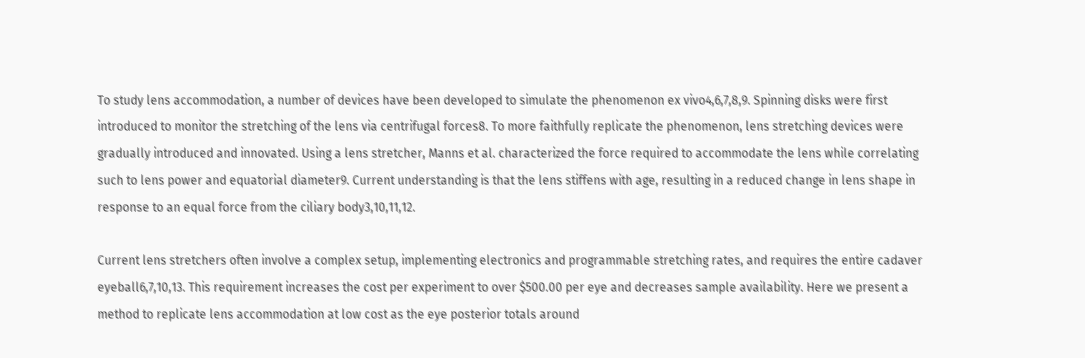To study lens accommodation, a number of devices have been developed to simulate the phenomenon ex vivo4,6,7,8,9. Spinning disks were first introduced to monitor the stretching of the lens via centrifugal forces8. To more faithfully replicate the phenomenon, lens stretching devices were gradually introduced and innovated. Using a lens stretcher, Manns et al. characterized the force required to accommodate the lens while correlating such to lens power and equatorial diameter9. Current understanding is that the lens stiffens with age, resulting in a reduced change in lens shape in response to an equal force from the ciliary body3,10,11,12.

Current lens stretchers often involve a complex setup, implementing electronics and programmable stretching rates, and requires the entire cadaver eyeball6,7,10,13. This requirement increases the cost per experiment to over $500.00 per eye and decreases sample availability. Here we present a method to replicate lens accommodation at low cost as the eye posterior totals around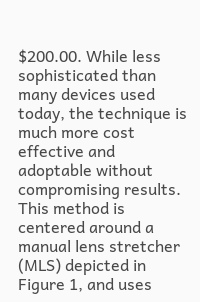$200.00. While less sophisticated than many devices used today, the technique is much more cost effective and adoptable without compromising results. This method is centered around a manual lens stretcher (MLS) depicted in Figure 1, and uses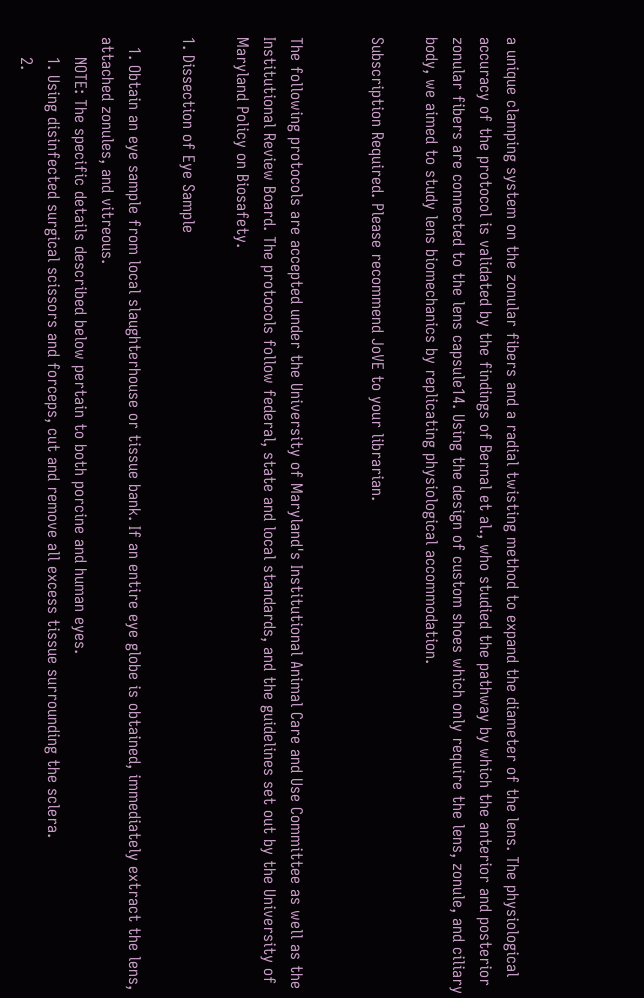a unique clamping system on the zonular fibers and a radial twisting method to expand the diameter of the lens. The physiological accuracy of the protocol is validated by the findings of Bernal et al., who studied the pathway by which the anterior and posterior zonular fibers are connected to the lens capsule14. Using the design of custom shoes which only require the lens, zonule, and ciliary body, we aimed to study lens biomechanics by replicating physiological accommodation.

Subscription Required. Please recommend JoVE to your librarian.


The following protocols are accepted under the University of Maryland's Institutional Animal Care and Use Committee as well as the Institutional Review Board. The protocols follow federal, state and local standards, and the guidelines set out by the University of Maryland Policy on Biosafety.

1. Dissection of Eye Sample

  1. Obtain an eye sample from local slaughterhouse or tissue bank. If an entire eye globe is obtained, immediately extract the lens, attached zonules, and vitreous.
    NOTE: The specific details described below pertain to both porcine and human eyes.
    1. Using disinfected surgical scissors and forceps, cut and remove all excess tissue surrounding the sclera.
    2.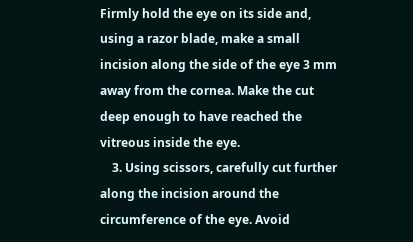Firmly hold the eye on its side and, using a razor blade, make a small incision along the side of the eye 3 mm away from the cornea. Make the cut deep enough to have reached the vitreous inside the eye.
    3. Using scissors, carefully cut further along the incision around the circumference of the eye. Avoid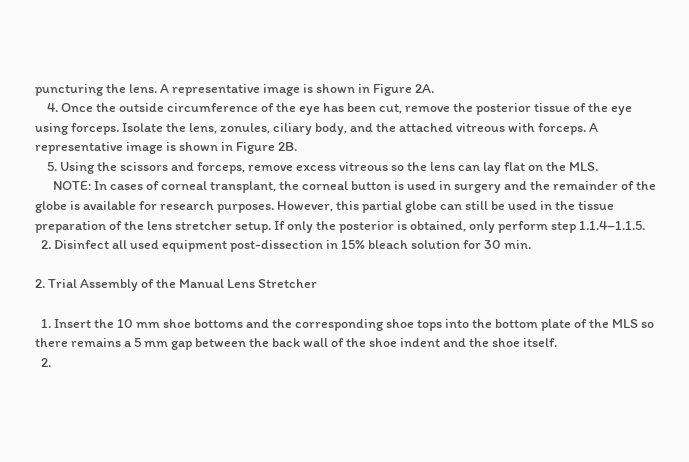puncturing the lens. A representative image is shown in Figure 2A.
    4. Once the outside circumference of the eye has been cut, remove the posterior tissue of the eye using forceps. Isolate the lens, zonules, ciliary body, and the attached vitreous with forceps. A representative image is shown in Figure 2B.
    5. Using the scissors and forceps, remove excess vitreous so the lens can lay flat on the MLS.
      NOTE: In cases of corneal transplant, the corneal button is used in surgery and the remainder of the globe is available for research purposes. However, this partial globe can still be used in the tissue preparation of the lens stretcher setup. If only the posterior is obtained, only perform step 1.1.4–1.1.5.
  2. Disinfect all used equipment post-dissection in 15% bleach solution for 30 min.

2. Trial Assembly of the Manual Lens Stretcher

  1. Insert the 10 mm shoe bottoms and the corresponding shoe tops into the bottom plate of the MLS so there remains a 5 mm gap between the back wall of the shoe indent and the shoe itself.
  2.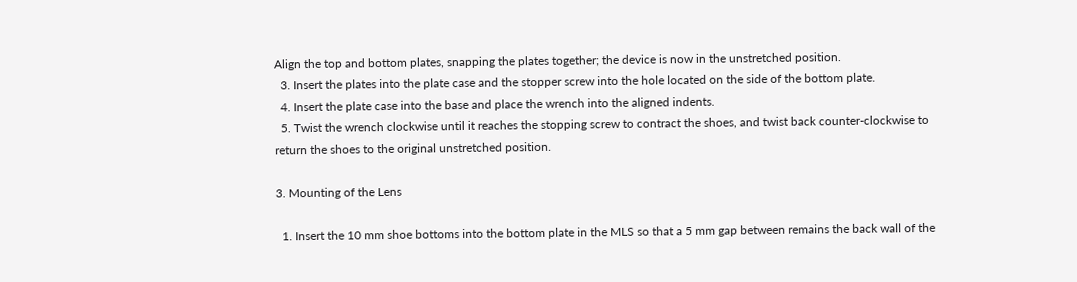Align the top and bottom plates, snapping the plates together; the device is now in the unstretched position.
  3. Insert the plates into the plate case and the stopper screw into the hole located on the side of the bottom plate.
  4. Insert the plate case into the base and place the wrench into the aligned indents.
  5. Twist the wrench clockwise until it reaches the stopping screw to contract the shoes, and twist back counter-clockwise to return the shoes to the original unstretched position.

3. Mounting of the Lens

  1. Insert the 10 mm shoe bottoms into the bottom plate in the MLS so that a 5 mm gap between remains the back wall of the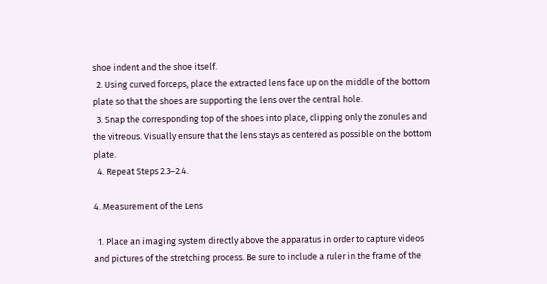shoe indent and the shoe itself.
  2. Using curved forceps, place the extracted lens face up on the middle of the bottom plate so that the shoes are supporting the lens over the central hole.
  3. Snap the corresponding top of the shoes into place, clipping only the zonules and the vitreous. Visually ensure that the lens stays as centered as possible on the bottom plate.
  4. Repeat Steps 2.3–2.4.

4. Measurement of the Lens

  1. Place an imaging system directly above the apparatus in order to capture videos and pictures of the stretching process. Be sure to include a ruler in the frame of the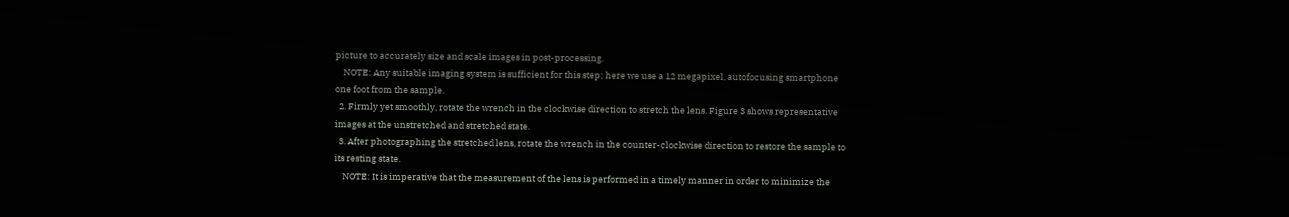picture to accurately size and scale images in post-processing.
    NOTE: Any suitable imaging system is sufficient for this step; here we use a 12 megapixel, autofocusing smartphone one foot from the sample.
  2. Firmly yet smoothly, rotate the wrench in the clockwise direction to stretch the lens. Figure 3 shows representative images at the unstretched and stretched state.
  3. After photographing the stretched lens, rotate the wrench in the counter-clockwise direction to restore the sample to its resting state.
    NOTE: It is imperative that the measurement of the lens is performed in a timely manner in order to minimize the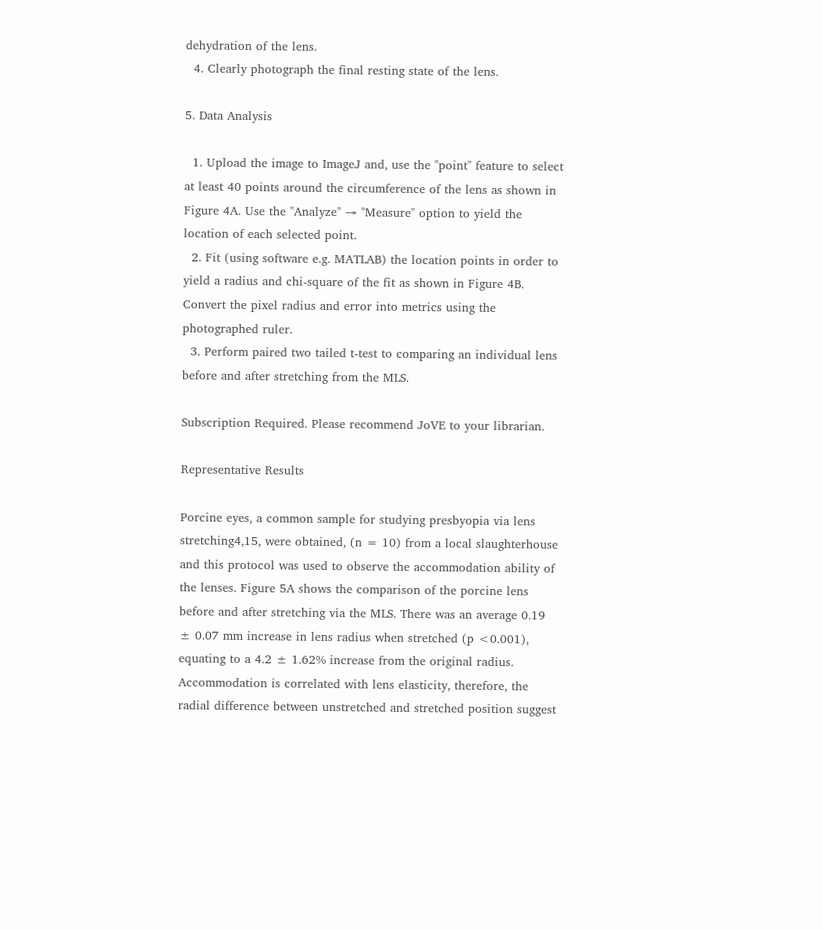dehydration of the lens.
  4. Clearly photograph the final resting state of the lens.

5. Data Analysis

  1. Upload the image to ImageJ and, use the "point" feature to select at least 40 points around the circumference of the lens as shown in Figure 4A. Use the "Analyze" → "Measure" option to yield the location of each selected point.
  2. Fit (using software e.g. MATLAB) the location points in order to yield a radius and chi-square of the fit as shown in Figure 4B. Convert the pixel radius and error into metrics using the photographed ruler.
  3. Perform paired two tailed t-test to comparing an individual lens before and after stretching from the MLS.

Subscription Required. Please recommend JoVE to your librarian.

Representative Results

Porcine eyes, a common sample for studying presbyopia via lens stretching4,15, were obtained, (n = 10) from a local slaughterhouse and this protocol was used to observe the accommodation ability of the lenses. Figure 5A shows the comparison of the porcine lens before and after stretching via the MLS. There was an average 0.19 ± 0.07 mm increase in lens radius when stretched (p <0.001), equating to a 4.2 ± 1.62% increase from the original radius. Accommodation is correlated with lens elasticity, therefore, the radial difference between unstretched and stretched position suggest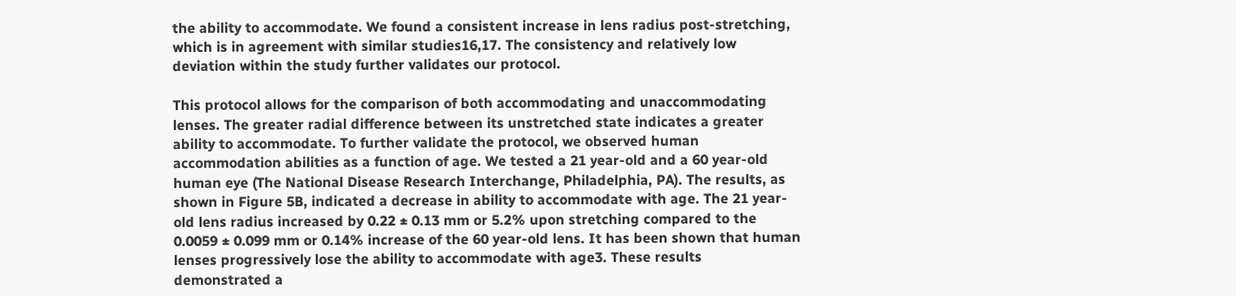the ability to accommodate. We found a consistent increase in lens radius post-stretching, which is in agreement with similar studies16,17. The consistency and relatively low deviation within the study further validates our protocol.

This protocol allows for the comparison of both accommodating and unaccommodating lenses. The greater radial difference between its unstretched state indicates a greater ability to accommodate. To further validate the protocol, we observed human accommodation abilities as a function of age. We tested a 21 year-old and a 60 year-old human eye (The National Disease Research Interchange, Philadelphia, PA). The results, as shown in Figure 5B, indicated a decrease in ability to accommodate with age. The 21 year-old lens radius increased by 0.22 ± 0.13 mm or 5.2% upon stretching compared to the 0.0059 ± 0.099 mm or 0.14% increase of the 60 year-old lens. It has been shown that human lenses progressively lose the ability to accommodate with age3. These results demonstrated a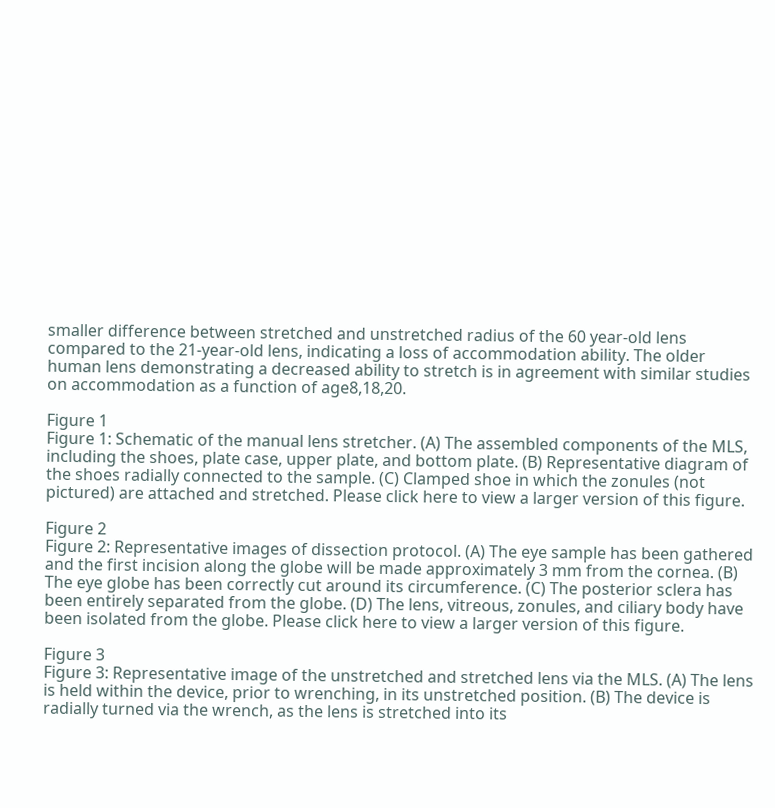smaller difference between stretched and unstretched radius of the 60 year-old lens compared to the 21-year-old lens, indicating a loss of accommodation ability. The older human lens demonstrating a decreased ability to stretch is in agreement with similar studies on accommodation as a function of age8,18,20.

Figure 1
Figure 1: Schematic of the manual lens stretcher. (A) The assembled components of the MLS, including the shoes, plate case, upper plate, and bottom plate. (B) Representative diagram of the shoes radially connected to the sample. (C) Clamped shoe in which the zonules (not pictured) are attached and stretched. Please click here to view a larger version of this figure.

Figure 2
Figure 2: Representative images of dissection protocol. (A) The eye sample has been gathered and the first incision along the globe will be made approximately 3 mm from the cornea. (B) The eye globe has been correctly cut around its circumference. (C) The posterior sclera has been entirely separated from the globe. (D) The lens, vitreous, zonules, and ciliary body have been isolated from the globe. Please click here to view a larger version of this figure.

Figure 3
Figure 3: Representative image of the unstretched and stretched lens via the MLS. (A) The lens is held within the device, prior to wrenching, in its unstretched position. (B) The device is radially turned via the wrench, as the lens is stretched into its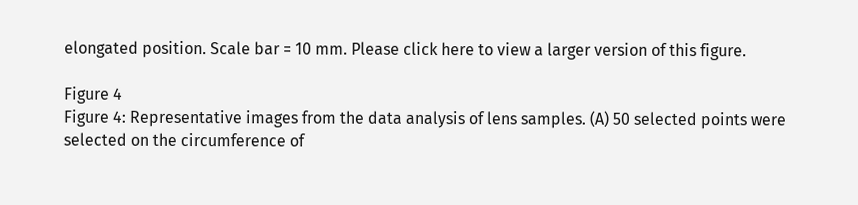elongated position. Scale bar = 10 mm. Please click here to view a larger version of this figure.

Figure 4
Figure 4: Representative images from the data analysis of lens samples. (A) 50 selected points were selected on the circumference of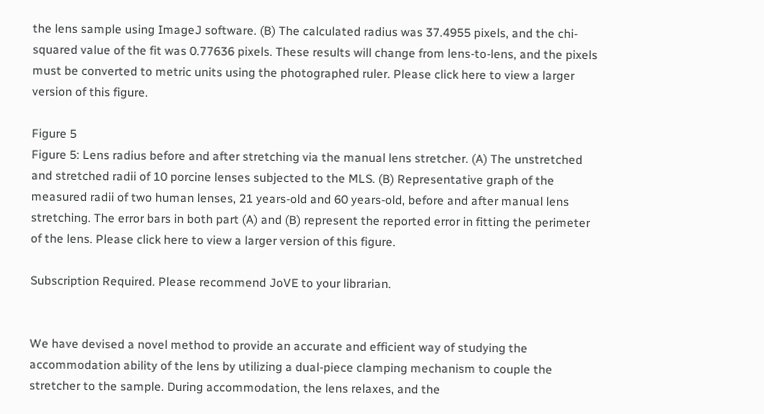the lens sample using ImageJ software. (B) The calculated radius was 37.4955 pixels, and the chi-squared value of the fit was 0.77636 pixels. These results will change from lens-to-lens, and the pixels must be converted to metric units using the photographed ruler. Please click here to view a larger version of this figure.

Figure 5
Figure 5: Lens radius before and after stretching via the manual lens stretcher. (A) The unstretched and stretched radii of 10 porcine lenses subjected to the MLS. (B) Representative graph of the measured radii of two human lenses, 21 years-old and 60 years-old, before and after manual lens stretching. The error bars in both part (A) and (B) represent the reported error in fitting the perimeter of the lens. Please click here to view a larger version of this figure.

Subscription Required. Please recommend JoVE to your librarian.


We have devised a novel method to provide an accurate and efficient way of studying the accommodation ability of the lens by utilizing a dual-piece clamping mechanism to couple the stretcher to the sample. During accommodation, the lens relaxes, and the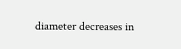diameter decreases in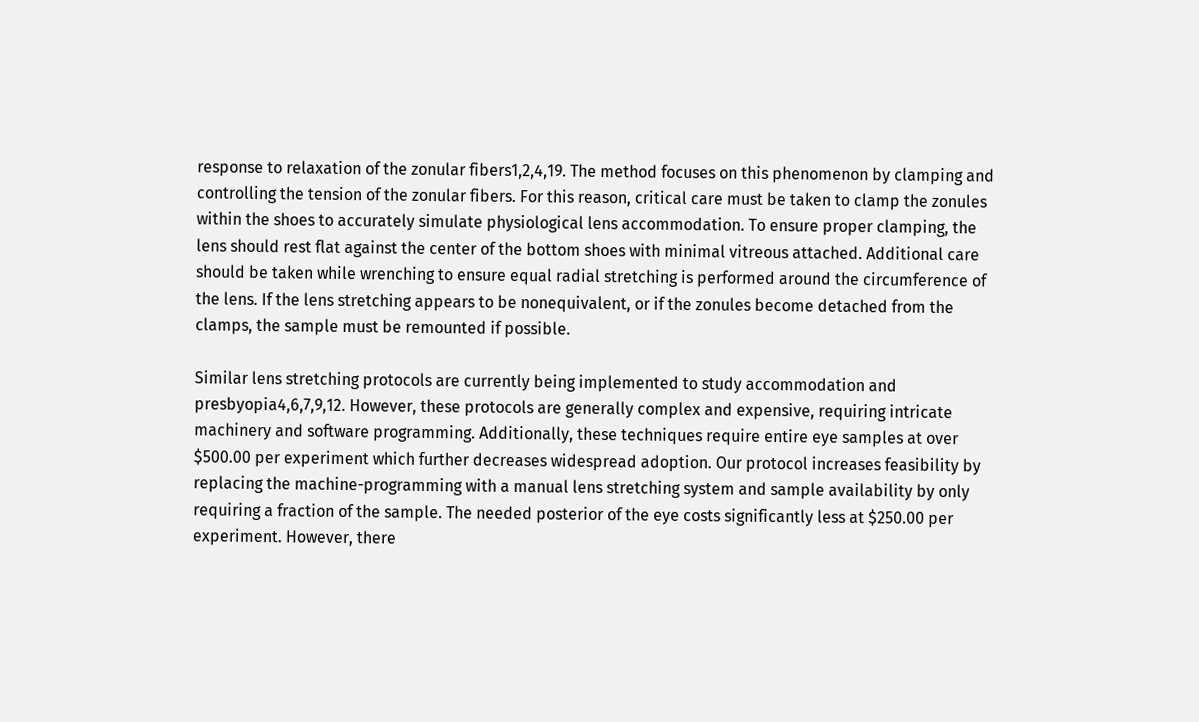response to relaxation of the zonular fibers1,2,4,19. The method focuses on this phenomenon by clamping and controlling the tension of the zonular fibers. For this reason, critical care must be taken to clamp the zonules within the shoes to accurately simulate physiological lens accommodation. To ensure proper clamping, the lens should rest flat against the center of the bottom shoes with minimal vitreous attached. Additional care should be taken while wrenching to ensure equal radial stretching is performed around the circumference of the lens. If the lens stretching appears to be nonequivalent, or if the zonules become detached from the clamps, the sample must be remounted if possible.

Similar lens stretching protocols are currently being implemented to study accommodation and presbyopia4,6,7,9,12. However, these protocols are generally complex and expensive, requiring intricate machinery and software programming. Additionally, these techniques require entire eye samples at over $500.00 per experiment which further decreases widespread adoption. Our protocol increases feasibility by replacing the machine-programming with a manual lens stretching system and sample availability by only requiring a fraction of the sample. The needed posterior of the eye costs significantly less at $250.00 per experiment. However, there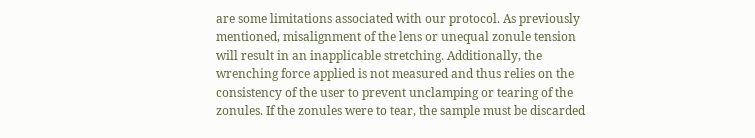are some limitations associated with our protocol. As previously mentioned, misalignment of the lens or unequal zonule tension will result in an inapplicable stretching. Additionally, the wrenching force applied is not measured and thus relies on the consistency of the user to prevent unclamping or tearing of the zonules. If the zonules were to tear, the sample must be discarded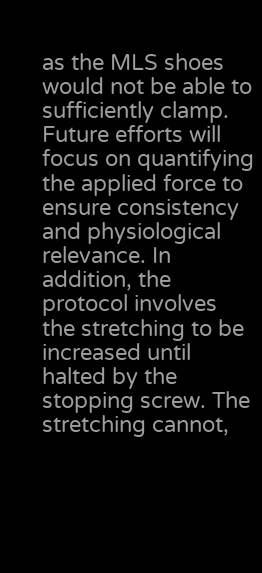as the MLS shoes would not be able to sufficiently clamp. Future efforts will focus on quantifying the applied force to ensure consistency and physiological relevance. In addition, the protocol involves the stretching to be increased until halted by the stopping screw. The stretching cannot,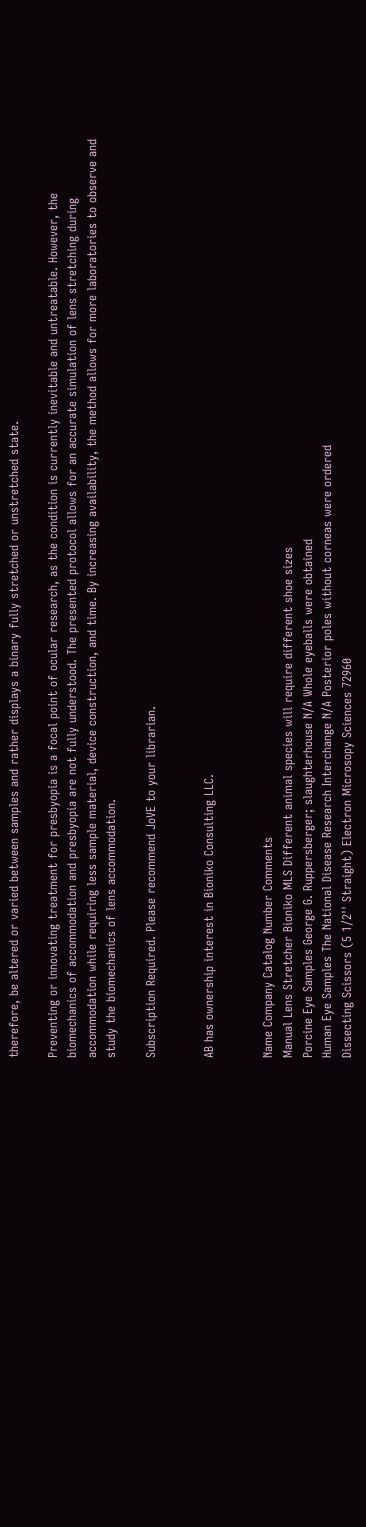therefore, be altered or varied between samples and rather displays a binary fully stretched or unstretched state.

Preventing or innovating treatment for presbyopia is a focal point of ocular research, as the condition is currently inevitable and untreatable. However, the biomechanics of accommodation and presbyopia are not fully understood. The presented protocol allows for an accurate simulation of lens stretching during accommodation while requiring less sample material, device construction, and time. By increasing availability, the method allows for more laboratories to observe and study the biomechanics of lens accommodation.

Subscription Required. Please recommend JoVE to your librarian.


AB has ownership interest in Bioniko Consulting LLC.


Name Company Catalog Number Comments
Manual Lens Stretcher Bioniko MLS Different animal species will require different shoe sizes
Porcine Eye Samples George G. Ruppersberger; slaughterhouse N/A Whole eyeballs were obtained
Human Eye Samples The National Disease Research Interchange N/A Posterior poles without corneas were ordered
Dissecting Scissors (5 1/2'' Straight) Electron Microsopy Sciences 72960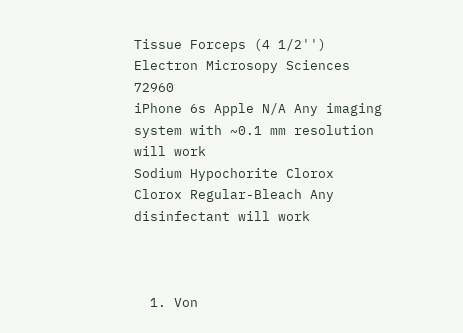Tissue Forceps (4 1/2'') Electron Microsopy Sciences 72960
iPhone 6s Apple N/A Any imaging system with ~0.1 mm resolution will work
Sodium Hypochorite Clorox Clorox Regular-Bleach Any disinfectant will work



  1. Von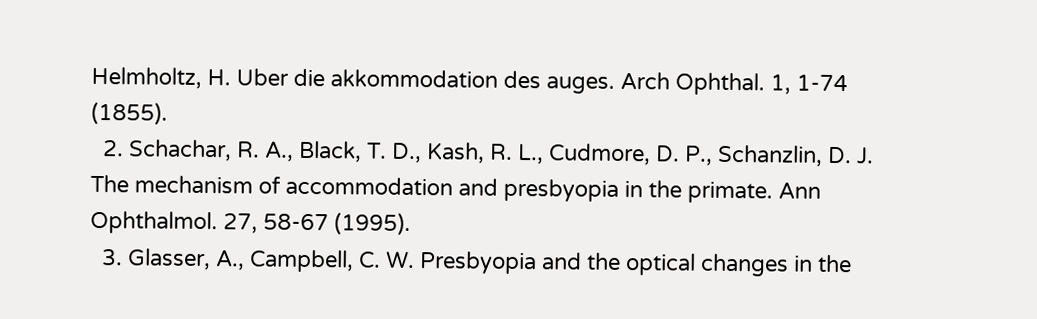Helmholtz, H. Uber die akkommodation des auges. Arch Ophthal. 1, 1-74 (1855).
  2. Schachar, R. A., Black, T. D., Kash, R. L., Cudmore, D. P., Schanzlin, D. J. The mechanism of accommodation and presbyopia in the primate. Ann Ophthalmol. 27, 58-67 (1995).
  3. Glasser, A., Campbell, C. W. Presbyopia and the optical changes in the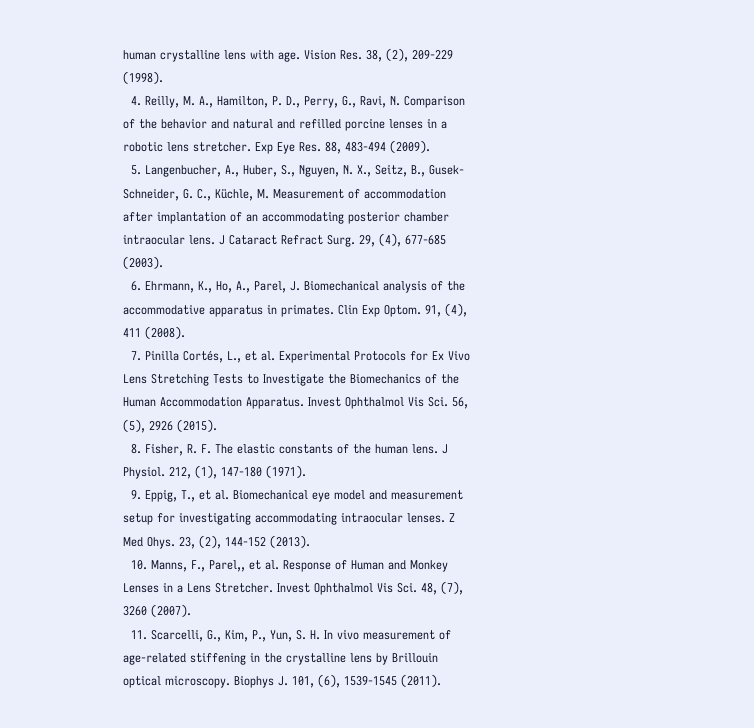human crystalline lens with age. Vision Res. 38, (2), 209-229 (1998).
  4. Reilly, M. A., Hamilton, P. D., Perry, G., Ravi, N. Comparison of the behavior and natural and refilled porcine lenses in a robotic lens stretcher. Exp Eye Res. 88, 483-494 (2009).
  5. Langenbucher, A., Huber, S., Nguyen, N. X., Seitz, B., Gusek-Schneider, G. C., Küchle, M. Measurement of accommodation after implantation of an accommodating posterior chamber intraocular lens. J Cataract Refract Surg. 29, (4), 677-685 (2003).
  6. Ehrmann, K., Ho, A., Parel, J. Biomechanical analysis of the accommodative apparatus in primates. Clin Exp Optom. 91, (4), 411 (2008).
  7. Pinilla Cortés, L., et al. Experimental Protocols for Ex Vivo Lens Stretching Tests to Investigate the Biomechanics of the Human Accommodation Apparatus. Invest Ophthalmol Vis Sci. 56, (5), 2926 (2015).
  8. Fisher, R. F. The elastic constants of the human lens. J Physiol. 212, (1), 147-180 (1971).
  9. Eppig, T., et al. Biomechanical eye model and measurement setup for investigating accommodating intraocular lenses. Z Med Ohys. 23, (2), 144-152 (2013).
  10. Manns, F., Parel,, et al. Response of Human and Monkey Lenses in a Lens Stretcher. Invest Ophthalmol Vis Sci. 48, (7), 3260 (2007).
  11. Scarcelli, G., Kim, P., Yun, S. H. In vivo measurement of age-related stiffening in the crystalline lens by Brillouin optical microscopy. Biophys J. 101, (6), 1539-1545 (2011).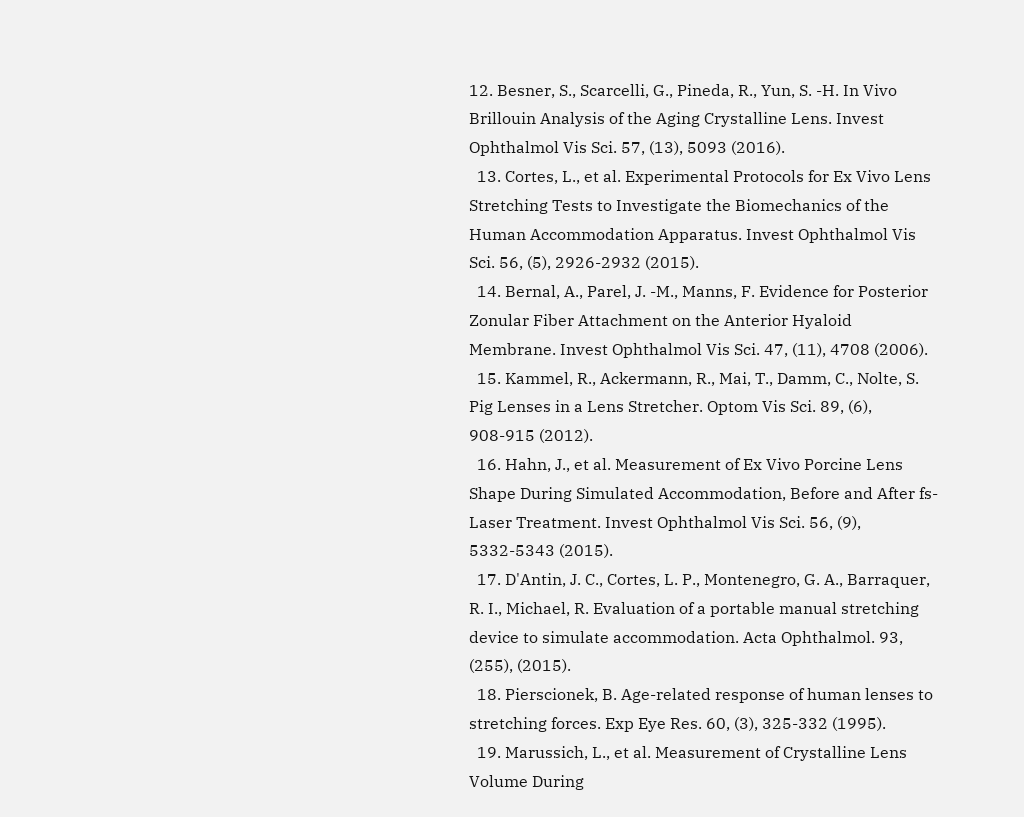12. Besner, S., Scarcelli, G., Pineda, R., Yun, S. -H. In Vivo Brillouin Analysis of the Aging Crystalline Lens. Invest Ophthalmol Vis Sci. 57, (13), 5093 (2016).
  13. Cortes, L., et al. Experimental Protocols for Ex Vivo Lens Stretching Tests to Investigate the Biomechanics of the Human Accommodation Apparatus. Invest Ophthalmol Vis Sci. 56, (5), 2926-2932 (2015).
  14. Bernal, A., Parel, J. -M., Manns, F. Evidence for Posterior Zonular Fiber Attachment on the Anterior Hyaloid Membrane. Invest Ophthalmol Vis Sci. 47, (11), 4708 (2006).
  15. Kammel, R., Ackermann, R., Mai, T., Damm, C., Nolte, S. Pig Lenses in a Lens Stretcher. Optom Vis Sci. 89, (6), 908-915 (2012).
  16. Hahn, J., et al. Measurement of Ex Vivo Porcine Lens Shape During Simulated Accommodation, Before and After fs-Laser Treatment. Invest Ophthalmol Vis Sci. 56, (9), 5332-5343 (2015).
  17. D'Antin, J. C., Cortes, L. P., Montenegro, G. A., Barraquer, R. I., Michael, R. Evaluation of a portable manual stretching device to simulate accommodation. Acta Ophthalmol. 93, (255), (2015).
  18. Pierscionek, B. Age-related response of human lenses to stretching forces. Exp Eye Res. 60, (3), 325-332 (1995).
  19. Marussich, L., et al. Measurement of Crystalline Lens Volume During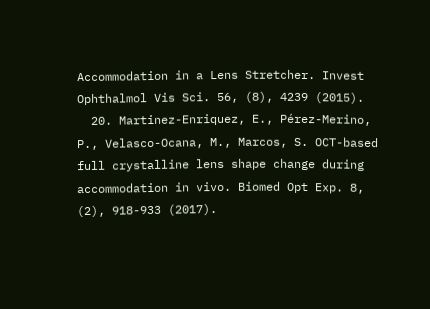Accommodation in a Lens Stretcher. Invest Ophthalmol Vis Sci. 56, (8), 4239 (2015).
  20. Martinez-Enriquez, E., Pérez-Merino, P., Velasco-Ocana, M., Marcos, S. OCT-based full crystalline lens shape change during accommodation in vivo. Biomed Opt Exp. 8, (2), 918-933 (2017).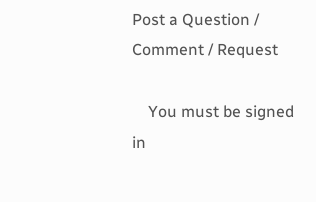Post a Question / Comment / Request

    You must be signed in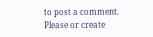to post a comment. Please or create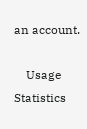an account.

    Usage Statistics